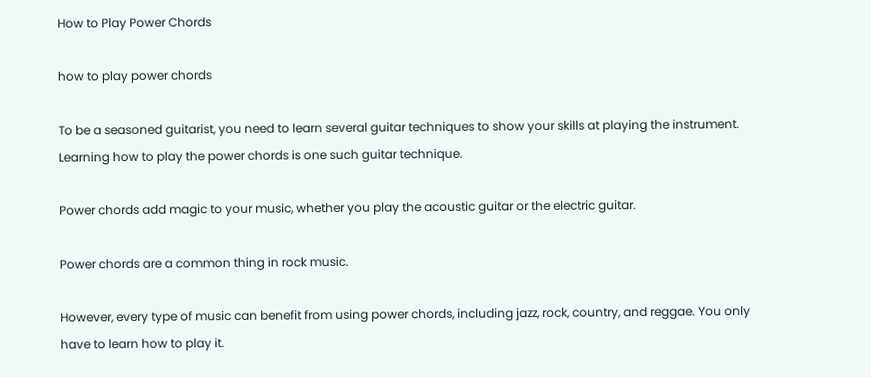How to Play Power Chords

how to play power chords

To be a seasoned guitarist, you need to learn several guitar techniques to show your skills at playing the instrument. Learning how to play the power chords is one such guitar technique.

Power chords add magic to your music, whether you play the acoustic guitar or the electric guitar.

Power chords are a common thing in rock music.

However, every type of music can benefit from using power chords, including jazz, rock, country, and reggae. You only have to learn how to play it.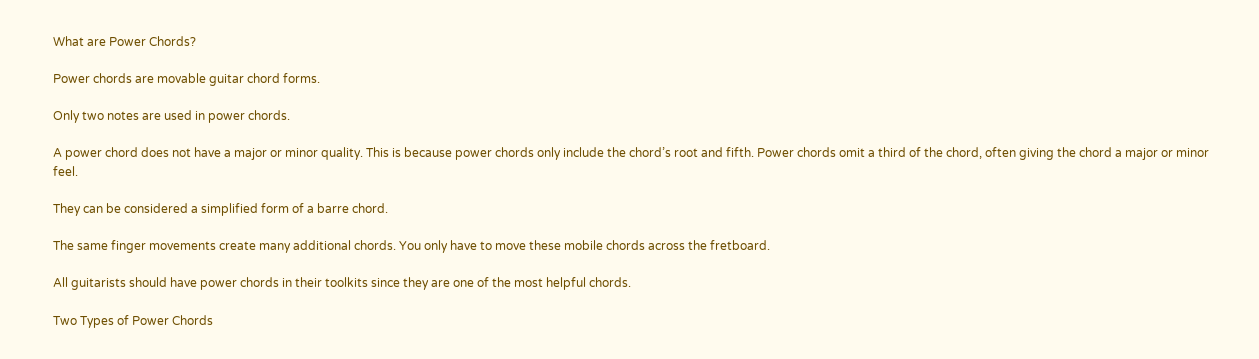What are Power Chords?

Power chords are movable guitar chord forms.

Only two notes are used in power chords.

A power chord does not have a major or minor quality. This is because power chords only include the chord’s root and fifth. Power chords omit a third of the chord, often giving the chord a major or minor feel.

They can be considered a simplified form of a barre chord.

The same finger movements create many additional chords. You only have to move these mobile chords across the fretboard.

All guitarists should have power chords in their toolkits since they are one of the most helpful chords.

Two Types of Power Chords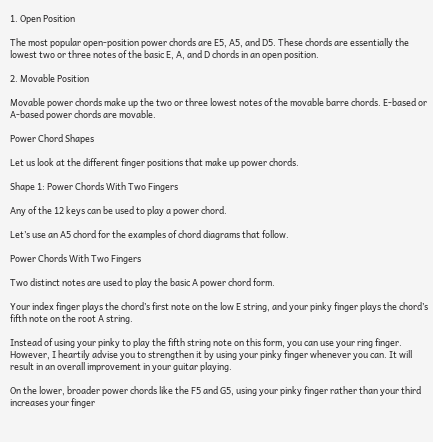1. Open Position

The most popular open-position power chords are E5, A5, and D5. These chords are essentially the lowest two or three notes of the basic E, A, and D chords in an open position.

2. Movable Position

Movable power chords make up the two or three lowest notes of the movable barre chords. E-based or A-based power chords are movable.

Power Chord Shapes

Let us look at the different finger positions that make up power chords.

Shape 1: Power Chords With Two Fingers

Any of the 12 keys can be used to play a power chord.

Let’s use an A5 chord for the examples of chord diagrams that follow.

Power Chords With Two Fingers

Two distinct notes are used to play the basic A power chord form.

Your index finger plays the chord’s first note on the low E string, and your pinky finger plays the chord’s fifth note on the root A string.

Instead of using your pinky to play the fifth string note on this form, you can use your ring finger. However, I heartily advise you to strengthen it by using your pinky finger whenever you can. It will result in an overall improvement in your guitar playing.

On the lower, broader power chords like the F5 and G5, using your pinky finger rather than your third increases your finger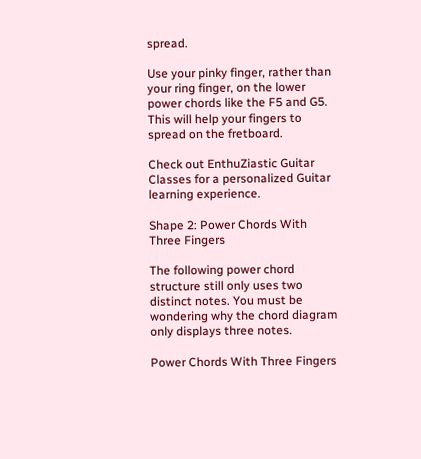spread.

Use your pinky finger, rather than your ring finger, on the lower power chords like the F5 and G5. This will help your fingers to spread on the fretboard.

Check out EnthuZiastic Guitar Classes for a personalized Guitar learning experience.

Shape 2: Power Chords With Three Fingers

The following power chord structure still only uses two distinct notes. You must be wondering why the chord diagram only displays three notes.

Power Chords With Three Fingers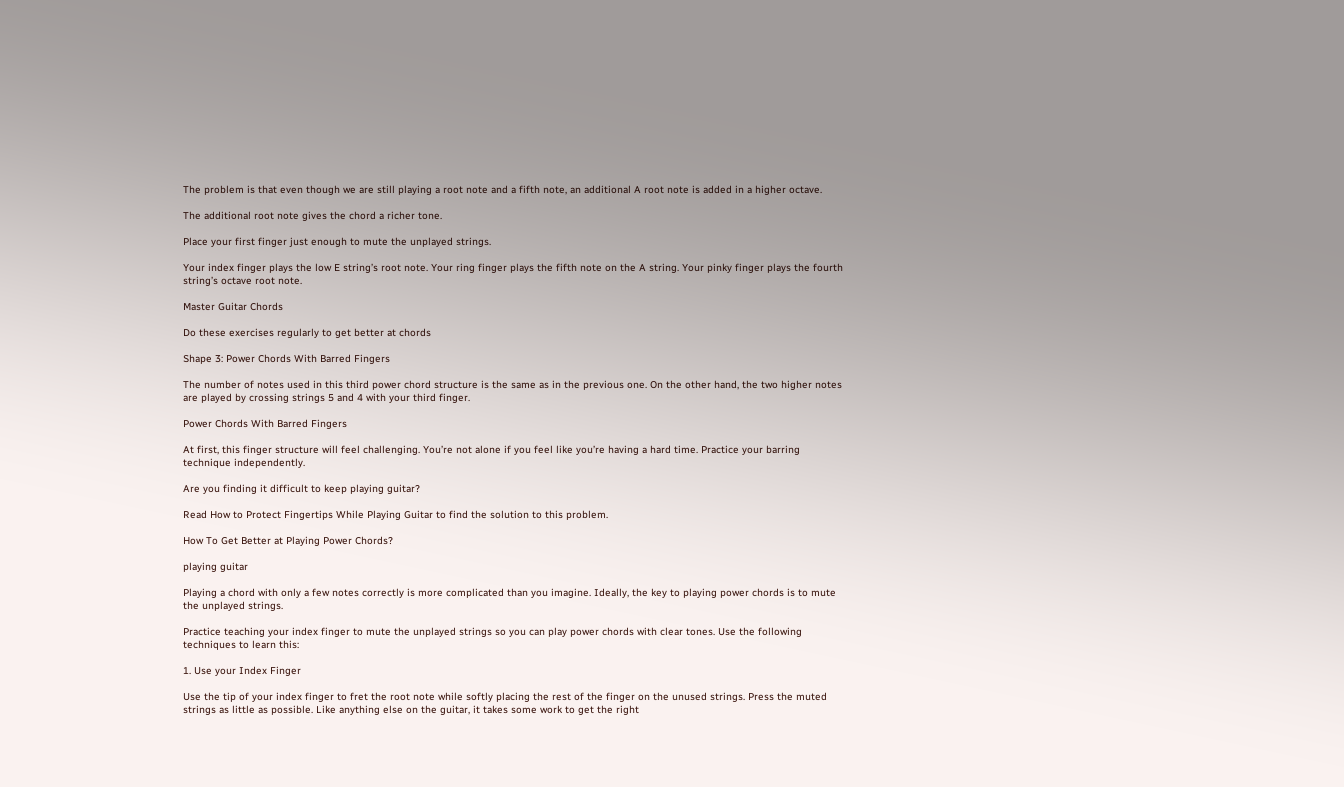The problem is that even though we are still playing a root note and a fifth note, an additional A root note is added in a higher octave.

The additional root note gives the chord a richer tone.

Place your first finger just enough to mute the unplayed strings.

Your index finger plays the low E string’s root note. Your ring finger plays the fifth note on the A string. Your pinky finger plays the fourth string’s octave root note.

Master Guitar Chords

Do these exercises regularly to get better at chords

Shape 3: Power Chords With Barred Fingers

The number of notes used in this third power chord structure is the same as in the previous one. On the other hand, the two higher notes are played by crossing strings 5 and 4 with your third finger.

Power Chords With Barred Fingers

At first, this finger structure will feel challenging. You’re not alone if you feel like you’re having a hard time. Practice your barring technique independently.

Are you finding it difficult to keep playing guitar?

Read How to Protect Fingertips While Playing Guitar to find the solution to this problem.

How To Get Better at Playing Power Chords?

playing guitar

Playing a chord with only a few notes correctly is more complicated than you imagine. Ideally, the key to playing power chords is to mute the unplayed strings.

Practice teaching your index finger to mute the unplayed strings so you can play power chords with clear tones. Use the following techniques to learn this:

1. Use your Index Finger

Use the tip of your index finger to fret the root note while softly placing the rest of the finger on the unused strings. Press the muted strings as little as possible. Like anything else on the guitar, it takes some work to get the right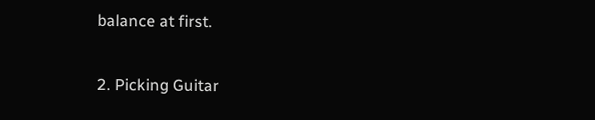balance at first.

2. Picking Guitar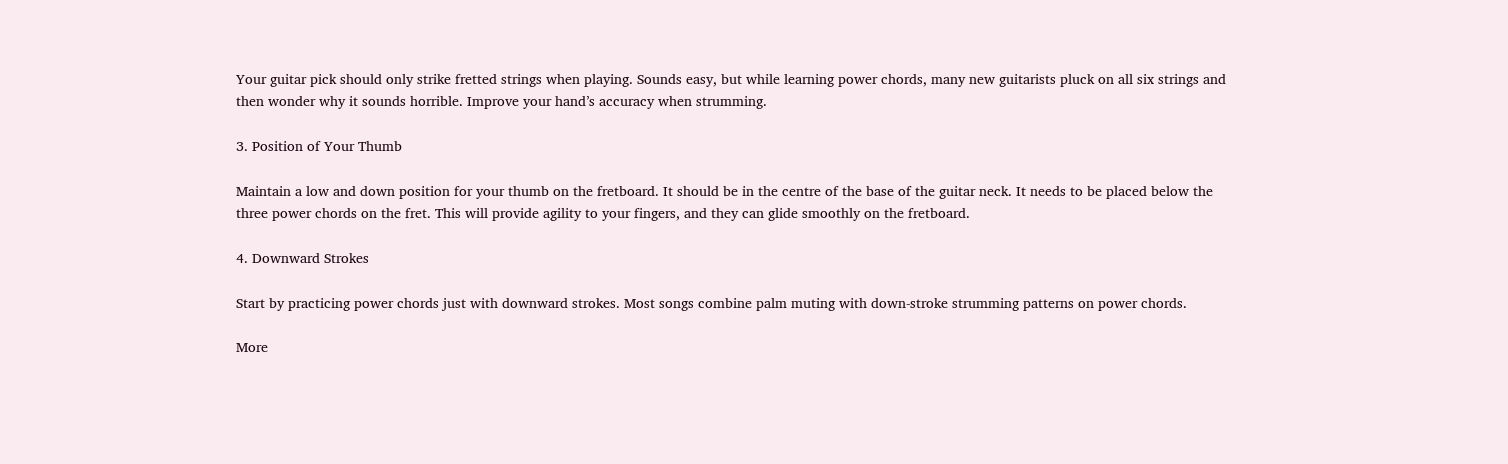Your guitar pick should only strike fretted strings when playing. Sounds easy, but while learning power chords, many new guitarists pluck on all six strings and then wonder why it sounds horrible. Improve your hand’s accuracy when strumming.

3. Position of Your Thumb

Maintain a low and down position for your thumb on the fretboard. It should be in the centre of the base of the guitar neck. It needs to be placed below the three power chords on the fret. This will provide agility to your fingers, and they can glide smoothly on the fretboard.

4. Downward Strokes

Start by practicing power chords just with downward strokes. Most songs combine palm muting with down-stroke strumming patterns on power chords.

More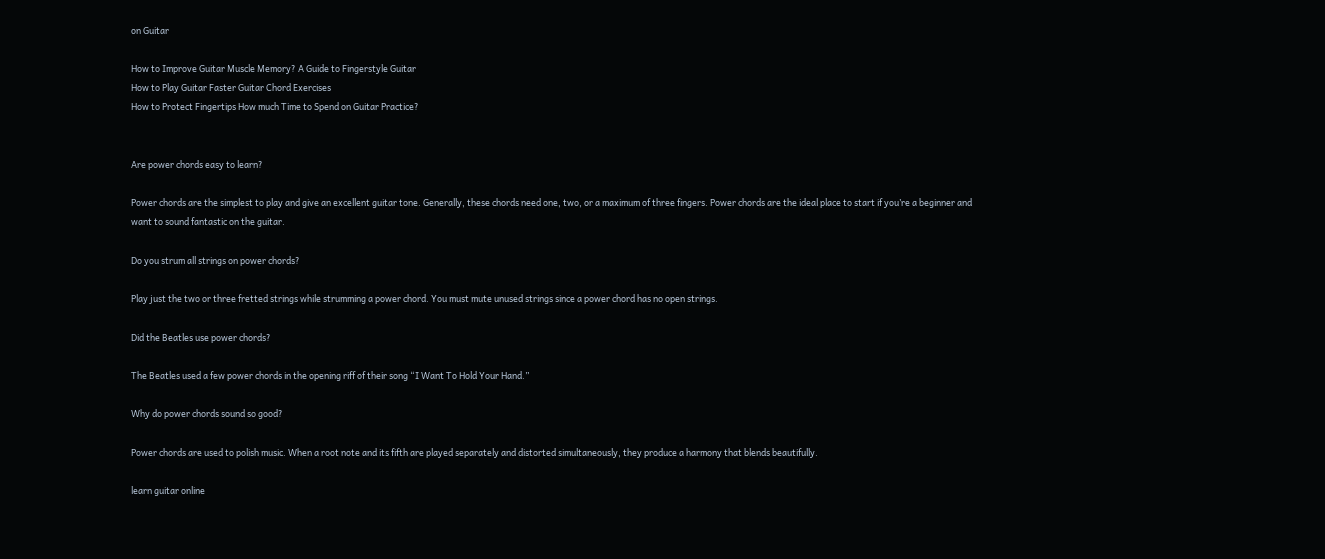on Guitar

How to Improve Guitar Muscle Memory? A Guide to Fingerstyle Guitar
How to Play Guitar Faster Guitar Chord Exercises
How to Protect Fingertips How much Time to Spend on Guitar Practice?


Are power chords easy to learn?

Power chords are the simplest to play and give an excellent guitar tone. Generally, these chords need one, two, or a maximum of three fingers. Power chords are the ideal place to start if you’re a beginner and want to sound fantastic on the guitar.

Do you strum all strings on power chords?

Play just the two or three fretted strings while strumming a power chord. You must mute unused strings since a power chord has no open strings.

Did the Beatles use power chords?

The Beatles used a few power chords in the opening riff of their song “I Want To Hold Your Hand.”

Why do power chords sound so good?

Power chords are used to polish music. When a root note and its fifth are played separately and distorted simultaneously, they produce a harmony that blends beautifully.

learn guitar online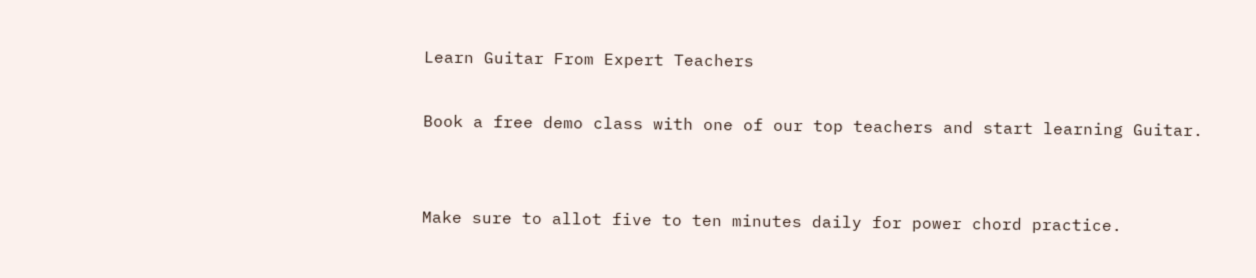Learn Guitar From Expert Teachers

Book a free demo class with one of our top teachers and start learning Guitar.


Make sure to allot five to ten minutes daily for power chord practice.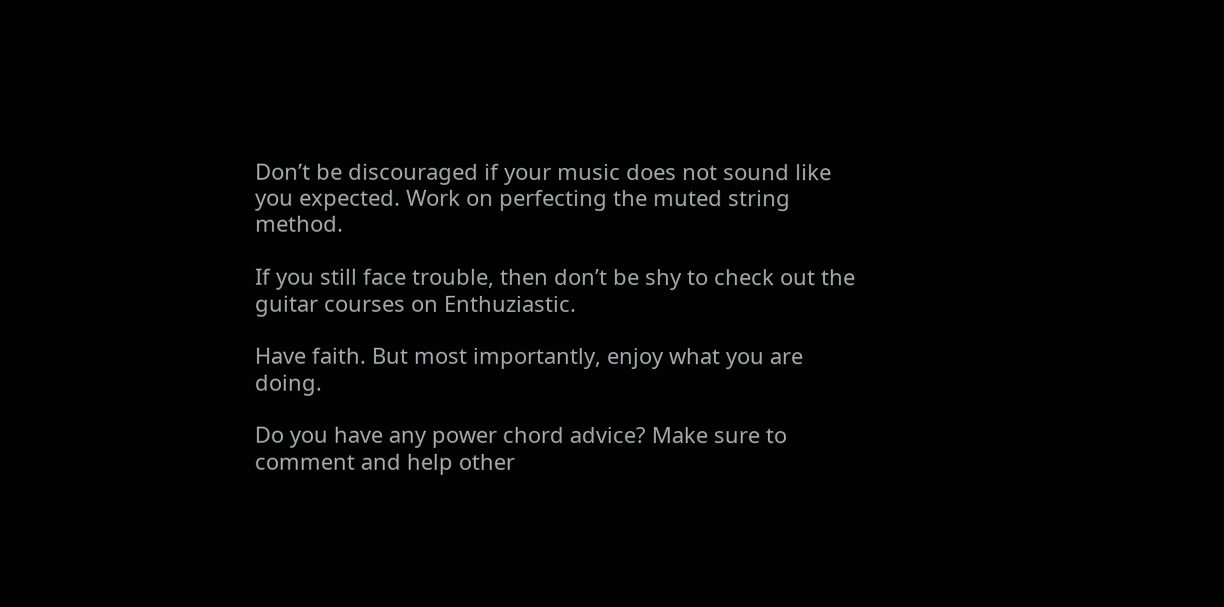Don’t be discouraged if your music does not sound like you expected. Work on perfecting the muted string method.

If you still face trouble, then don’t be shy to check out the guitar courses on Enthuziastic.

Have faith. But most importantly, enjoy what you are doing.

Do you have any power chord advice? Make sure to comment and help other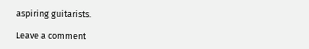aspiring guitarists.

Leave a comment